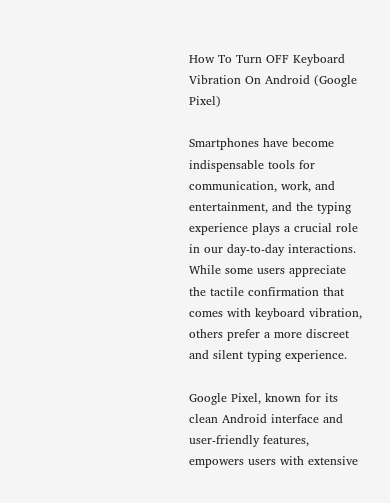How To Turn OFF Keyboard Vibration On Android (Google Pixel)

Smartphones have become indispensable tools for communication, work, and entertainment, and the typing experience plays a crucial role in our day-to-day interactions. While some users appreciate the tactile confirmation that comes with keyboard vibration, others prefer a more discreet and silent typing experience.

Google Pixel, known for its clean Android interface and user-friendly features, empowers users with extensive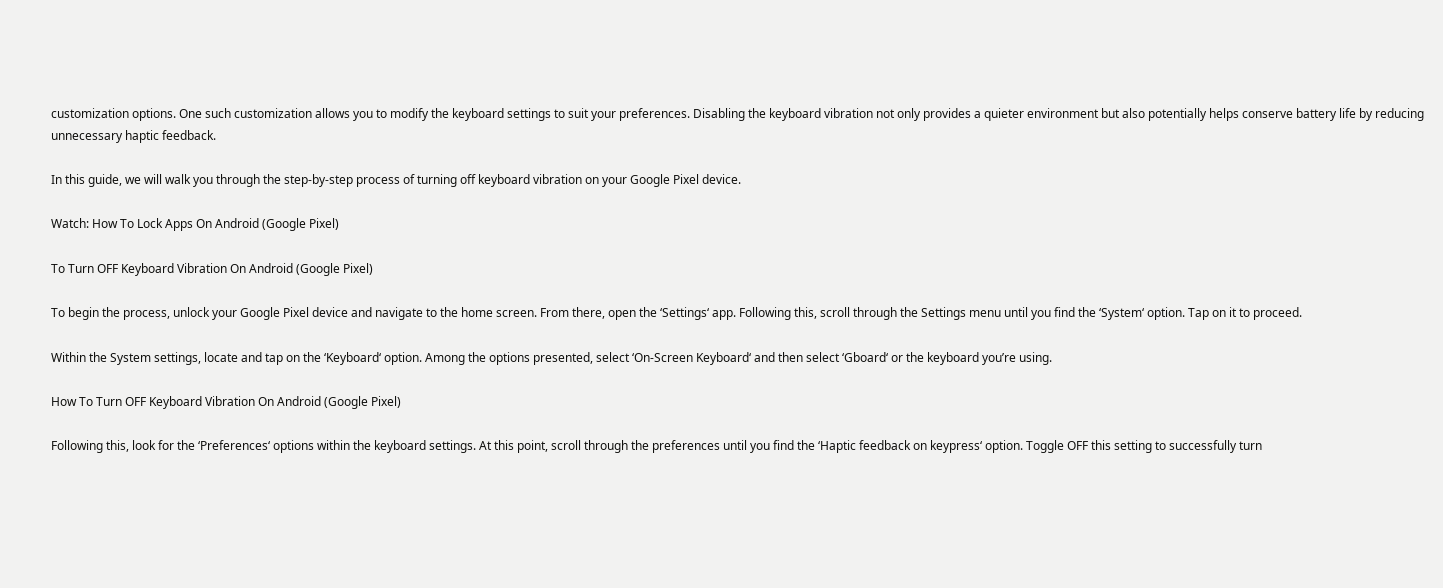customization options. One such customization allows you to modify the keyboard settings to suit your preferences. Disabling the keyboard vibration not only provides a quieter environment but also potentially helps conserve battery life by reducing unnecessary haptic feedback.

In this guide, we will walk you through the step-by-step process of turning off keyboard vibration on your Google Pixel device.

Watch: How To Lock Apps On Android (Google Pixel)

To Turn OFF Keyboard Vibration On Android (Google Pixel)

To begin the process, unlock your Google Pixel device and navigate to the home screen. From there, open the ‘Settings‘ app. Following this, scroll through the Settings menu until you find the ‘System‘ option. Tap on it to proceed.

Within the System settings, locate and tap on the ‘Keyboard‘ option. Among the options presented, select ‘On-Screen Keyboard‘ and then select ‘Gboard‘ or the keyboard you’re using.

How To Turn OFF Keyboard Vibration On Android (Google Pixel)

Following this, look for the ‘Preferences‘ options within the keyboard settings. At this point, scroll through the preferences until you find the ‘Haptic feedback on keypress‘ option. Toggle OFF this setting to successfully turn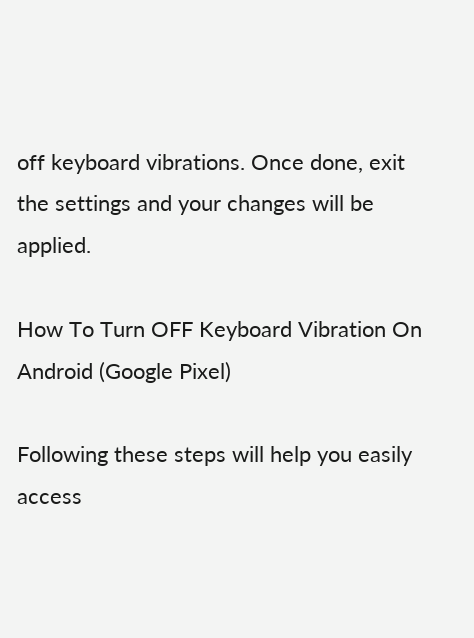off keyboard vibrations. Once done, exit the settings and your changes will be applied.

How To Turn OFF Keyboard Vibration On Android (Google Pixel)

Following these steps will help you easily access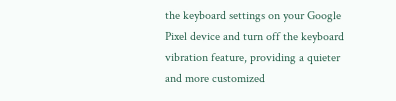the keyboard settings on your Google Pixel device and turn off the keyboard vibration feature, providing a quieter and more customized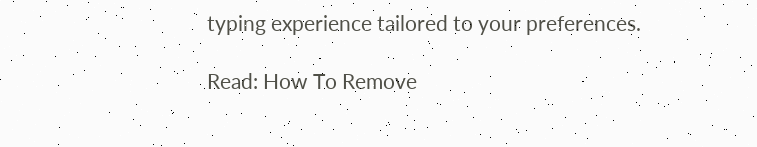typing experience tailored to your preferences.

Read: How To Remove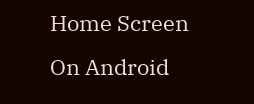Home Screen On Android